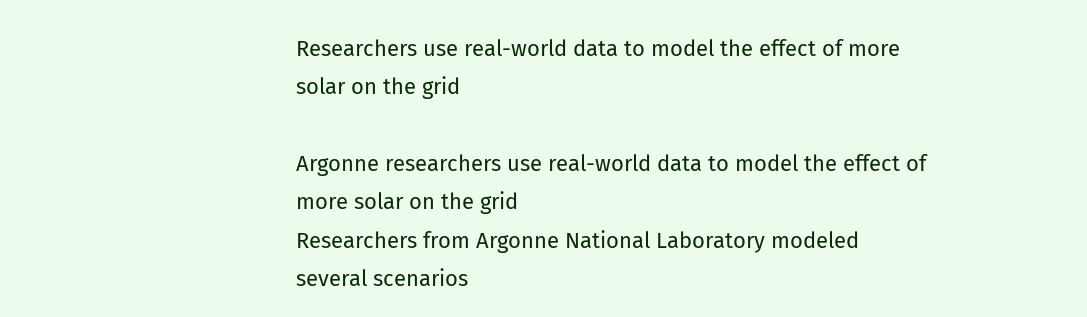Researchers use real-world data to model the effect of more solar on the grid

Argonne researchers use real-world data to model the effect of more solar on the grid
Researchers from Argonne National Laboratory modeled several scenarios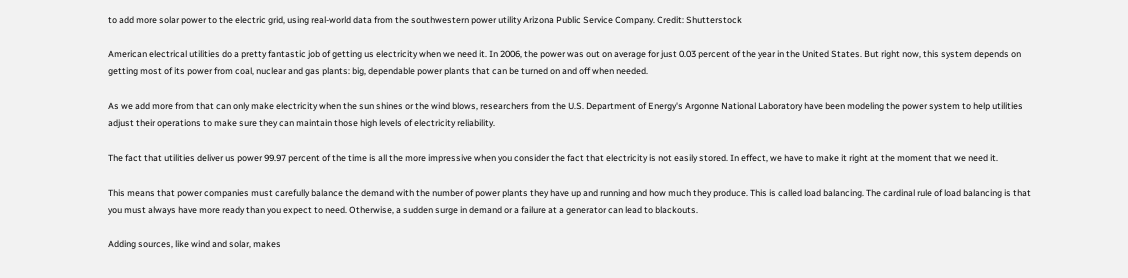to add more solar power to the electric grid, using real-world data from the southwestern power utility Arizona Public Service Company. Credit: Shutterstock

American electrical utilities do a pretty fantastic job of getting us electricity when we need it. In 2006, the power was out on average for just 0.03 percent of the year in the United States. But right now, this system depends on getting most of its power from coal, nuclear and gas plants: big, dependable power plants that can be turned on and off when needed.

As we add more from that can only make electricity when the sun shines or the wind blows, researchers from the U.S. Department of Energy's Argonne National Laboratory have been modeling the power system to help utilities adjust their operations to make sure they can maintain those high levels of electricity reliability.

The fact that utilities deliver us power 99.97 percent of the time is all the more impressive when you consider the fact that electricity is not easily stored. In effect, we have to make it right at the moment that we need it.

This means that power companies must carefully balance the demand with the number of power plants they have up and running and how much they produce. This is called load balancing. The cardinal rule of load balancing is that you must always have more ready than you expect to need. Otherwise, a sudden surge in demand or a failure at a generator can lead to blackouts.

Adding sources, like wind and solar, makes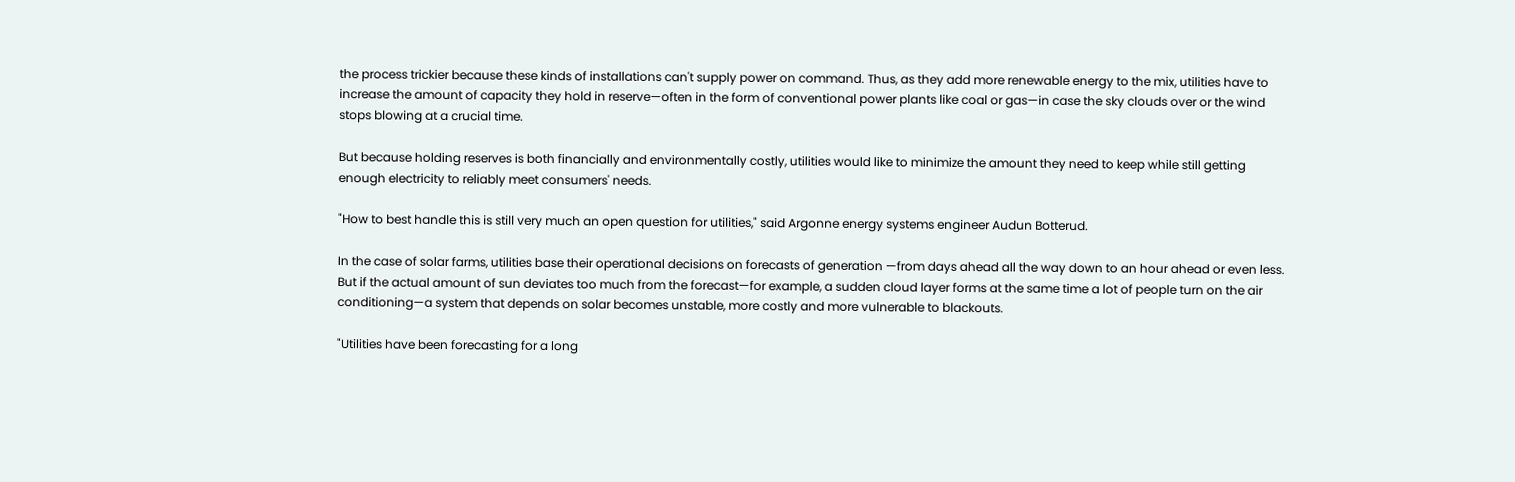the process trickier because these kinds of installations can't supply power on command. Thus, as they add more renewable energy to the mix, utilities have to increase the amount of capacity they hold in reserve—often in the form of conventional power plants like coal or gas—in case the sky clouds over or the wind stops blowing at a crucial time.

But because holding reserves is both financially and environmentally costly, utilities would like to minimize the amount they need to keep while still getting enough electricity to reliably meet consumers' needs.

"How to best handle this is still very much an open question for utilities," said Argonne energy systems engineer Audun Botterud.

In the case of solar farms, utilities base their operational decisions on forecasts of generation —from days ahead all the way down to an hour ahead or even less. But if the actual amount of sun deviates too much from the forecast—for example, a sudden cloud layer forms at the same time a lot of people turn on the air conditioning—a system that depends on solar becomes unstable, more costly and more vulnerable to blackouts.

"Utilities have been forecasting for a long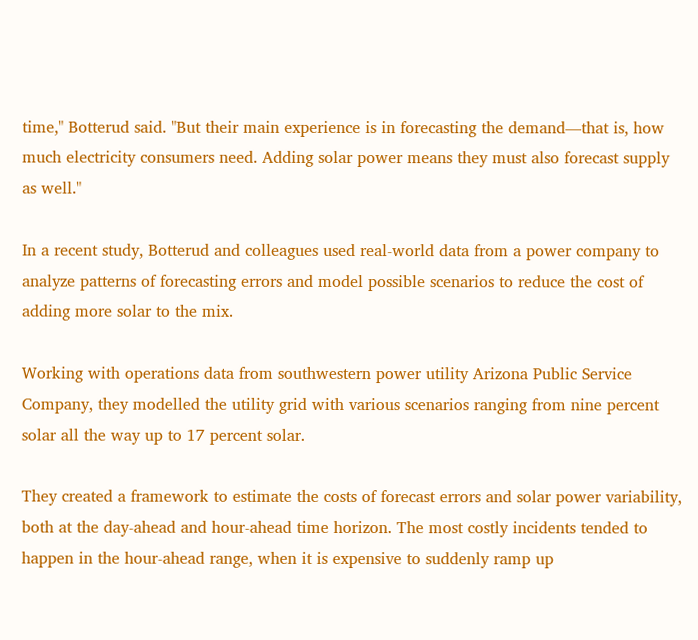time," Botterud said. "But their main experience is in forecasting the demand—that is, how much electricity consumers need. Adding solar power means they must also forecast supply as well."

In a recent study, Botterud and colleagues used real-world data from a power company to analyze patterns of forecasting errors and model possible scenarios to reduce the cost of adding more solar to the mix.

Working with operations data from southwestern power utility Arizona Public Service Company, they modelled the utility grid with various scenarios ranging from nine percent solar all the way up to 17 percent solar.

They created a framework to estimate the costs of forecast errors and solar power variability, both at the day-ahead and hour-ahead time horizon. The most costly incidents tended to happen in the hour-ahead range, when it is expensive to suddenly ramp up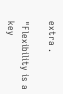extra .

"Flexibility is a key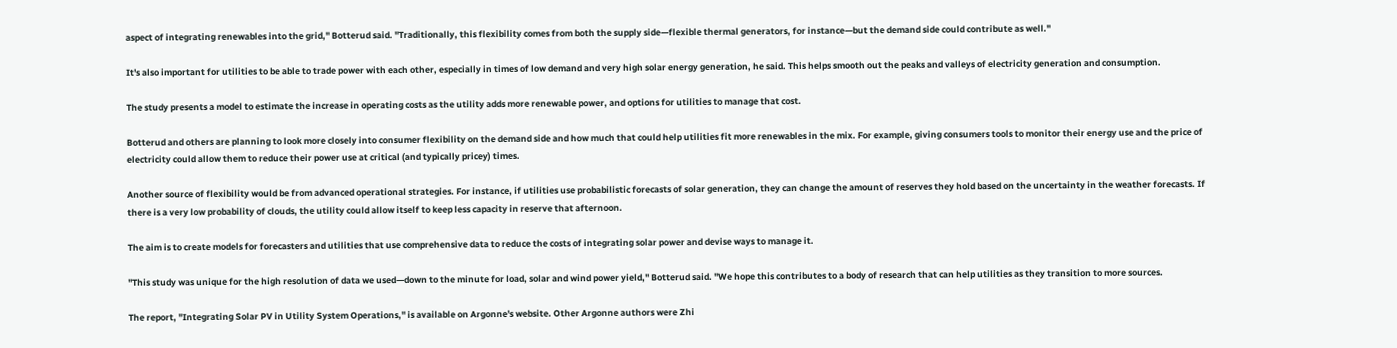aspect of integrating renewables into the grid," Botterud said. "Traditionally, this flexibility comes from both the supply side—flexible thermal generators, for instance—but the demand side could contribute as well."

It's also important for utilities to be able to trade power with each other, especially in times of low demand and very high solar energy generation, he said. This helps smooth out the peaks and valleys of electricity generation and consumption.

The study presents a model to estimate the increase in operating costs as the utility adds more renewable power, and options for utilities to manage that cost.

Botterud and others are planning to look more closely into consumer flexibility on the demand side and how much that could help utilities fit more renewables in the mix. For example, giving consumers tools to monitor their energy use and the price of electricity could allow them to reduce their power use at critical (and typically pricey) times.

Another source of flexibility would be from advanced operational strategies. For instance, if utilities use probabilistic forecasts of solar generation, they can change the amount of reserves they hold based on the uncertainty in the weather forecasts. If there is a very low probability of clouds, the utility could allow itself to keep less capacity in reserve that afternoon.

The aim is to create models for forecasters and utilities that use comprehensive data to reduce the costs of integrating solar power and devise ways to manage it.

"This study was unique for the high resolution of data we used—down to the minute for load, solar and wind power yield," Botterud said. "We hope this contributes to a body of research that can help utilities as they transition to more sources.

The report, "Integrating Solar PV in Utility System Operations," is available on Argonne's website. Other Argonne authors were Zhi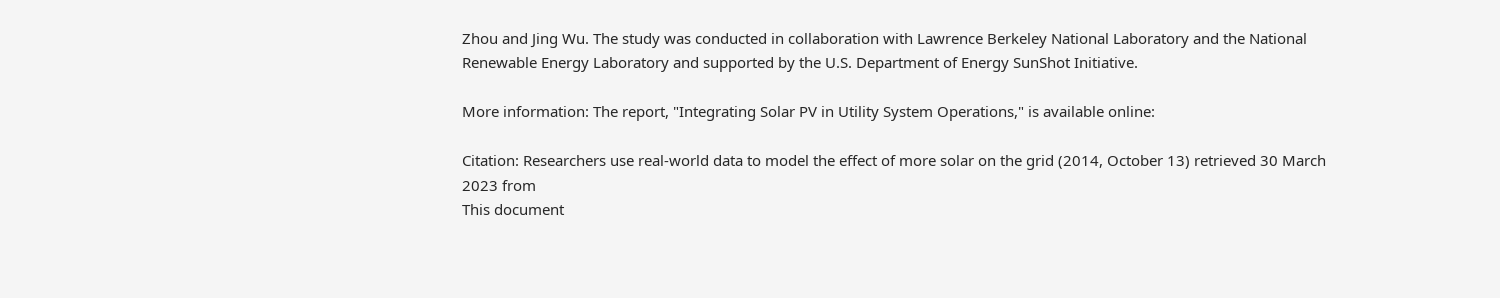Zhou and Jing Wu. The study was conducted in collaboration with Lawrence Berkeley National Laboratory and the National Renewable Energy Laboratory and supported by the U.S. Department of Energy SunShot Initiative.

More information: The report, "Integrating Solar PV in Utility System Operations," is available online:

Citation: Researchers use real-world data to model the effect of more solar on the grid (2014, October 13) retrieved 30 March 2023 from
This document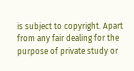is subject to copyright. Apart from any fair dealing for the purpose of private study or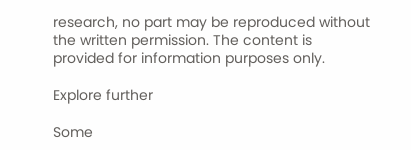research, no part may be reproduced without the written permission. The content is provided for information purposes only.

Explore further

Some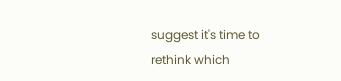suggest it's time to rethink which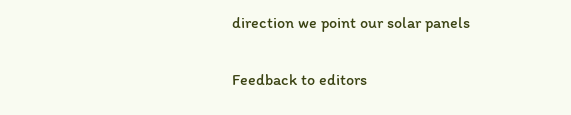direction we point our solar panels


Feedback to editors